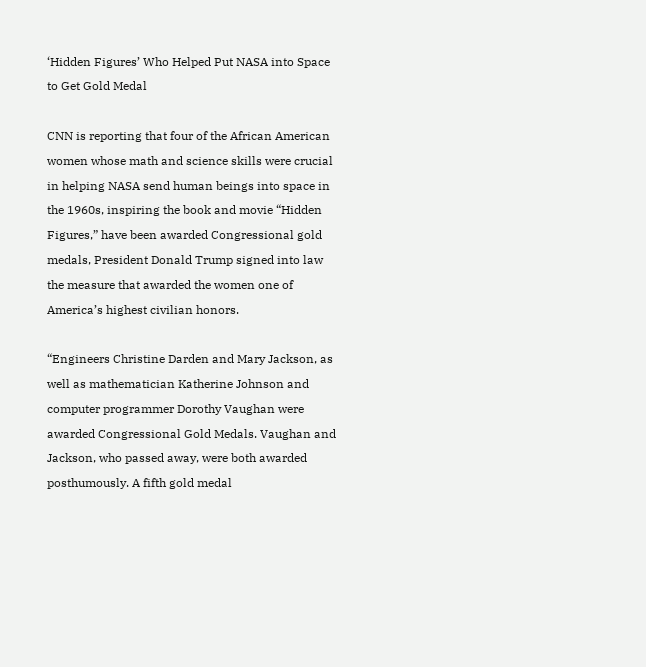‘Hidden Figures’ Who Helped Put NASA into Space to Get Gold Medal

CNN is reporting that four of the African American women whose math and science skills were crucial in helping NASA send human beings into space in the 1960s, inspiring the book and movie “Hidden Figures,” have been awarded Congressional gold medals, President Donald Trump signed into law the measure that awarded the women one of America’s highest civilian honors.

“Engineers Christine Darden and Mary Jackson, as well as mathematician Katherine Johnson and computer programmer Dorothy Vaughan were awarded Congressional Gold Medals. Vaughan and Jackson, who passed away, were both awarded posthumously. A fifth gold medal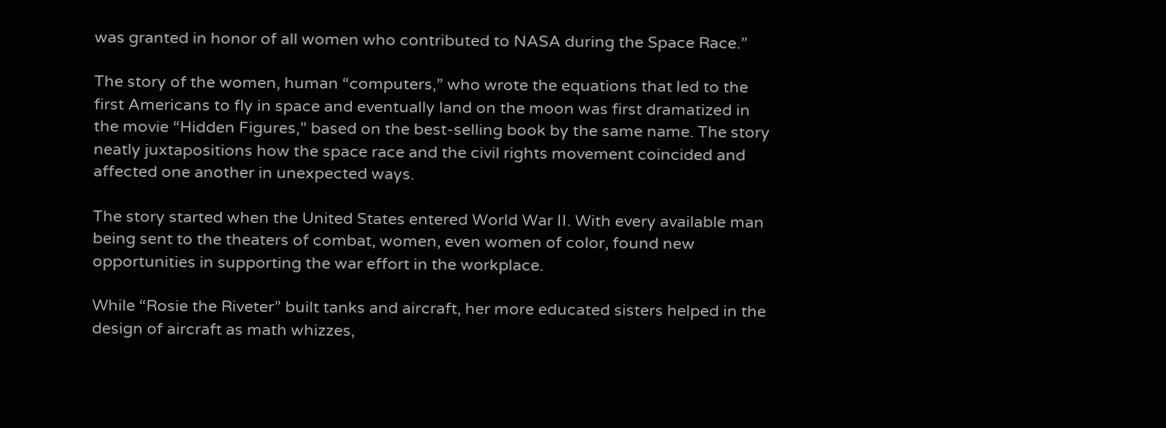was granted in honor of all women who contributed to NASA during the Space Race.”

The story of the women, human “computers,” who wrote the equations that led to the first Americans to fly in space and eventually land on the moon was first dramatized in the movie “Hidden Figures,” based on the best-selling book by the same name. The story neatly juxtapositions how the space race and the civil rights movement coincided and affected one another in unexpected ways.

The story started when the United States entered World War II. With every available man being sent to the theaters of combat, women, even women of color, found new opportunities in supporting the war effort in the workplace.

While “Rosie the Riveter” built tanks and aircraft, her more educated sisters helped in the design of aircraft as math whizzes,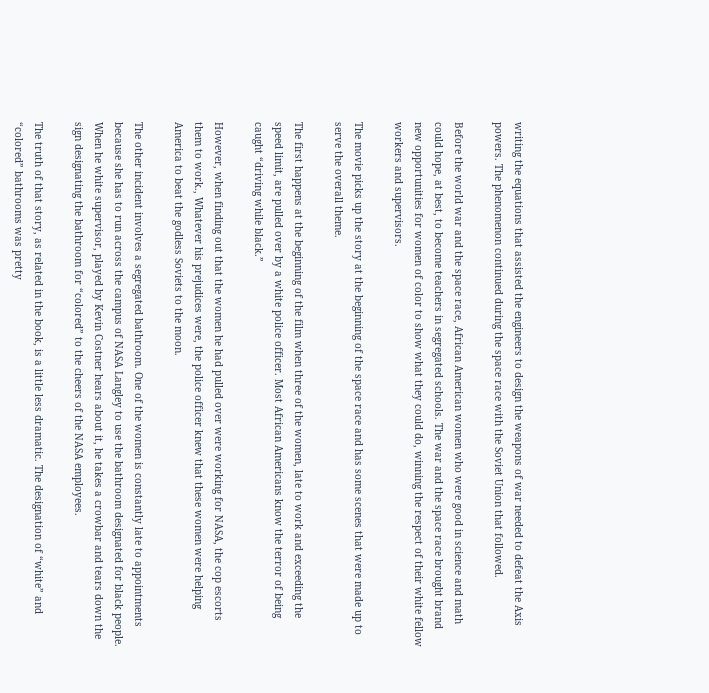writing the equations that assisted the engineers to design the weapons of war needed to defeat the Axis powers. The phenomenon continued during the space race with the Soviet Union that followed.

Before the world war and the space race, African American women who were good in science and math could hope, at best, to become teachers in segregated schools. The war and the space race brought brand new opportunities for women of color to show what they could do, winning the respect of their white fellow workers and supervisors.

The movie picks up the story at the beginning of the space race and has some scenes that were made up to serve the overall theme.

The first happens at the beginning of the film when three of the women, late to work and exceeding the speed limit, are pulled over by a white police officer. Most African Americans know the terror of being caught “driving while black.”

However, when finding out that the women he had pulled over were working for NASA, the cop escorts them to work., Whatever his prejudices were, the police officer knew that these women were helping America to beat the godless Soviets to the moon.

The other incident involves a segregated bathroom. One of the women is constantly late to appointments because she has to run across the campus of NASA Langley to use the bathroom designated for black people. When he white supervisor, played by Kevin Costner hears about it, he takes a crowbar and tears down the sign designating the bathroom for “colored” to the cheers of the NASA employees.

The truth of that story, as related in the book, is a little less dramatic. The designation of “white” and “colored” bathrooms was pretty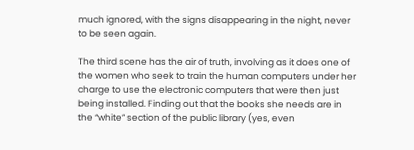much ignored, with the signs disappearing in the night, never to be seen again.

The third scene has the air of truth, involving as it does one of the women who seek to train the human computers under her charge to use the electronic computers that were then just being installed. Finding out that the books she needs are in the “white” section of the public library (yes, even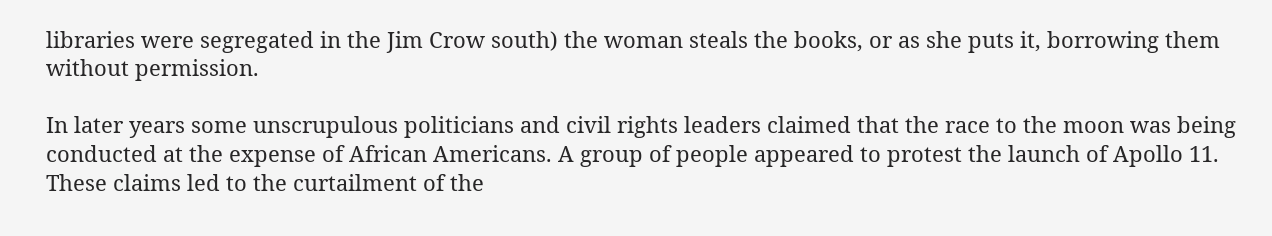libraries were segregated in the Jim Crow south) the woman steals the books, or as she puts it, borrowing them without permission.

In later years some unscrupulous politicians and civil rights leaders claimed that the race to the moon was being conducted at the expense of African Americans. A group of people appeared to protest the launch of Apollo 11. These claims led to the curtailment of the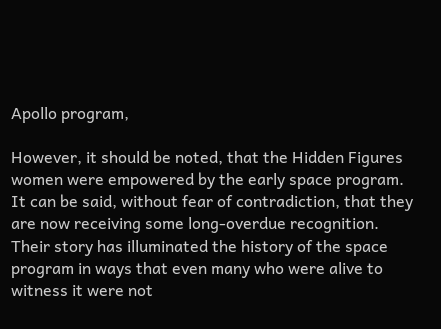Apollo program,

However, it should be noted, that the Hidden Figures women were empowered by the early space program. It can be said, without fear of contradiction, that they are now receiving some long-overdue recognition. Their story has illuminated the history of the space program in ways that even many who were alive to witness it were not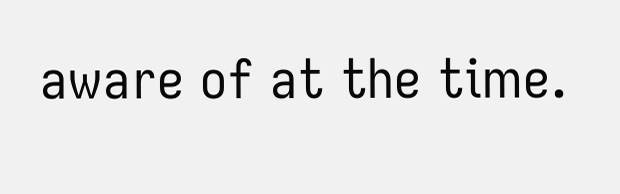aware of at the time.